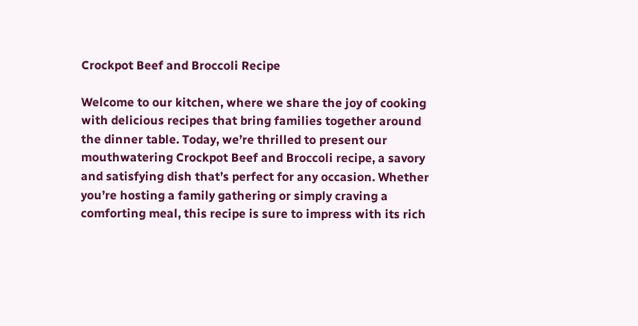Crockpot Beef and Broccoli Recipe

Welcome to our kitchen, where we share the joy of cooking with delicious recipes that bring families together around the dinner table. Today, we’re thrilled to present our mouthwatering Crockpot Beef and Broccoli recipe, a savory and satisfying dish that’s perfect for any occasion. Whether you’re hosting a family gathering or simply craving a comforting meal, this recipe is sure to impress with its rich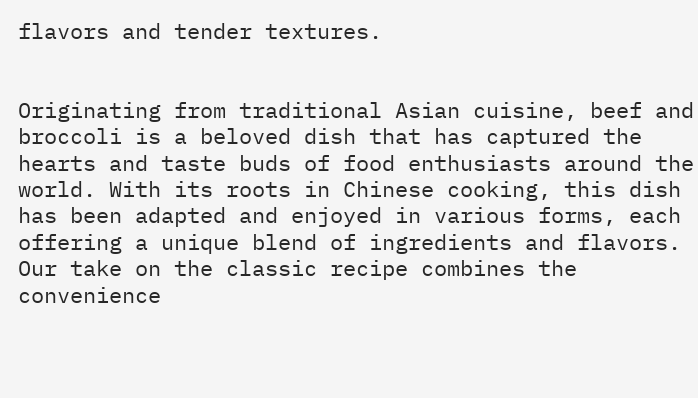flavors and tender textures.


Originating from traditional Asian cuisine, beef and broccoli is a beloved dish that has captured the hearts and taste buds of food enthusiasts around the world. With its roots in Chinese cooking, this dish has been adapted and enjoyed in various forms, each offering a unique blend of ingredients and flavors. Our take on the classic recipe combines the convenience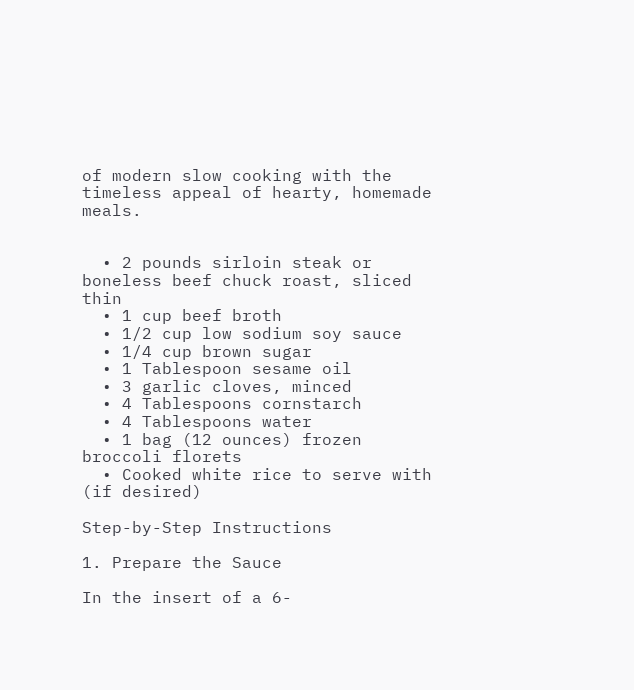of modern slow cooking with the timeless appeal of hearty, homemade meals.


  • 2 pounds sirloin steak or boneless beef chuck roast, sliced thin
  • 1 cup beef broth
  • 1/2 cup low sodium soy sauce
  • 1/4 cup brown sugar
  • 1 Tablespoon sesame oil
  • 3 garlic cloves, minced
  • 4 Tablespoons cornstarch
  • 4 Tablespoons water
  • 1 bag (12 ounces) frozen broccoli florets
  • Cooked white rice to serve with (if desired)

Step-by-Step Instructions

1. Prepare the Sauce

In the insert of a 6-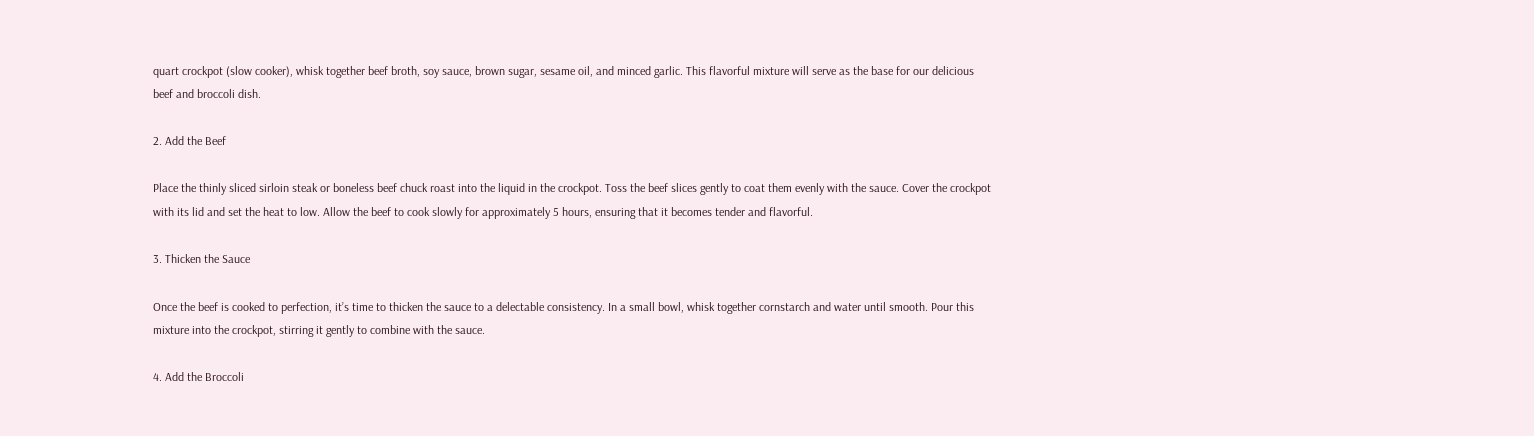quart crockpot (slow cooker), whisk together beef broth, soy sauce, brown sugar, sesame oil, and minced garlic. This flavorful mixture will serve as the base for our delicious beef and broccoli dish.

2. Add the Beef

Place the thinly sliced sirloin steak or boneless beef chuck roast into the liquid in the crockpot. Toss the beef slices gently to coat them evenly with the sauce. Cover the crockpot with its lid and set the heat to low. Allow the beef to cook slowly for approximately 5 hours, ensuring that it becomes tender and flavorful.

3. Thicken the Sauce

Once the beef is cooked to perfection, it’s time to thicken the sauce to a delectable consistency. In a small bowl, whisk together cornstarch and water until smooth. Pour this mixture into the crockpot, stirring it gently to combine with the sauce.

4. Add the Broccoli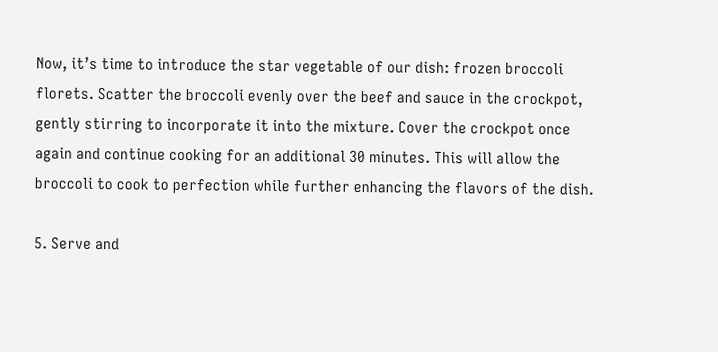Now, it’s time to introduce the star vegetable of our dish: frozen broccoli florets. Scatter the broccoli evenly over the beef and sauce in the crockpot, gently stirring to incorporate it into the mixture. Cover the crockpot once again and continue cooking for an additional 30 minutes. This will allow the broccoli to cook to perfection while further enhancing the flavors of the dish.

5. Serve and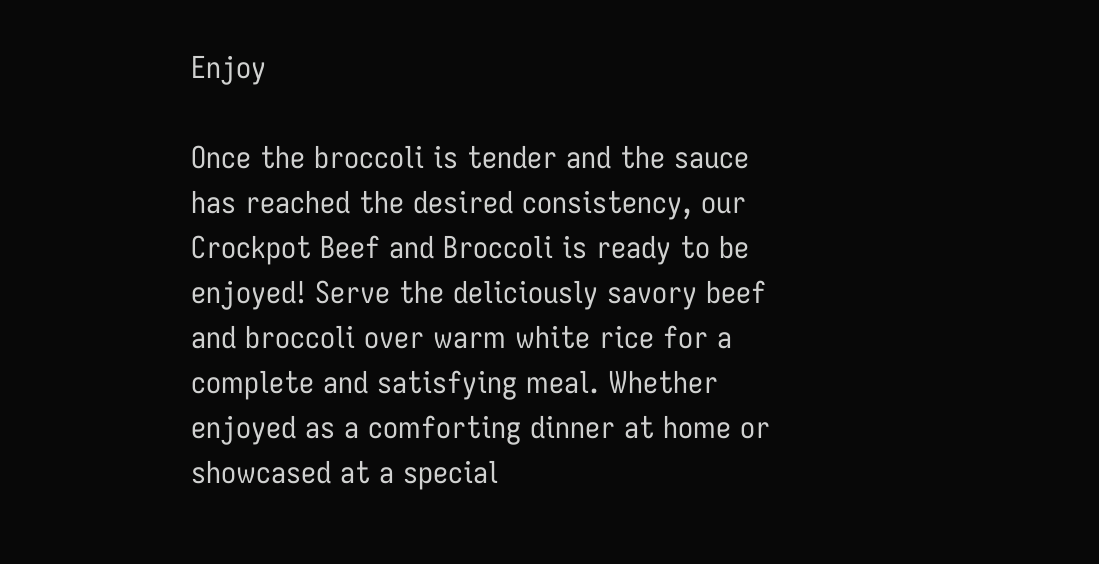Enjoy

Once the broccoli is tender and the sauce has reached the desired consistency, our Crockpot Beef and Broccoli is ready to be enjoyed! Serve the deliciously savory beef and broccoli over warm white rice for a complete and satisfying meal. Whether enjoyed as a comforting dinner at home or showcased at a special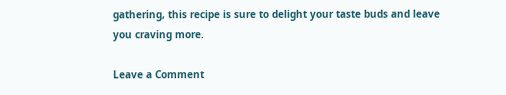gathering, this recipe is sure to delight your taste buds and leave you craving more.

Leave a Comment